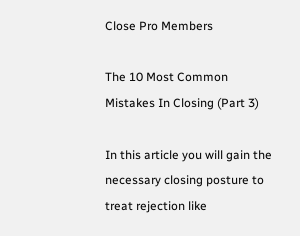Close Pro Members

The 10 Most Common Mistakes In Closing (Part 3)

In this article you will gain the necessary closing posture to treat rejection like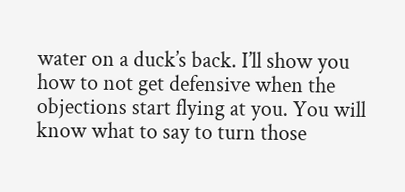water on a duck’s back. I’ll show you how to not get defensive when the objections start flying at you. You will know what to say to turn those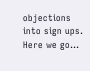objections into sign ups. Here we go…